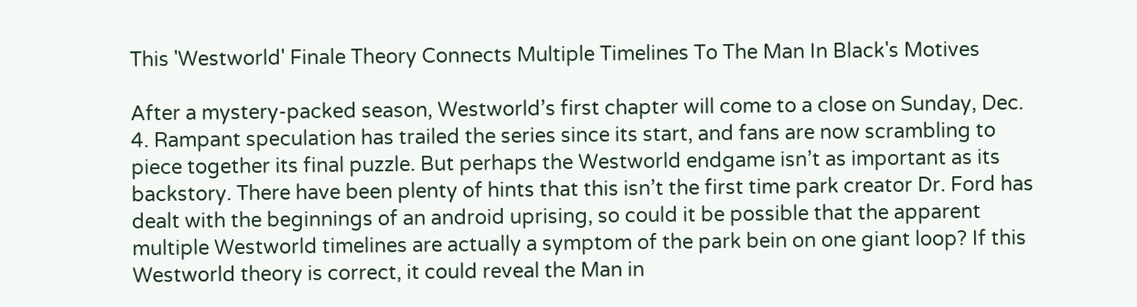This 'Westworld' Finale Theory Connects Multiple Timelines To The Man In Black's Motives

After a mystery-packed season, Westworld’s first chapter will come to a close on Sunday, Dec. 4. Rampant speculation has trailed the series since its start, and fans are now scrambling to piece together its final puzzle. But perhaps the Westworld endgame isn’t as important as its backstory. There have been plenty of hints that this isn’t the first time park creator Dr. Ford has dealt with the beginnings of an android uprising, so could it be possible that the apparent multiple Westworld timelines are actually a symptom of the park bein on one giant loop? If this Westworld theory is correct, it could reveal the Man in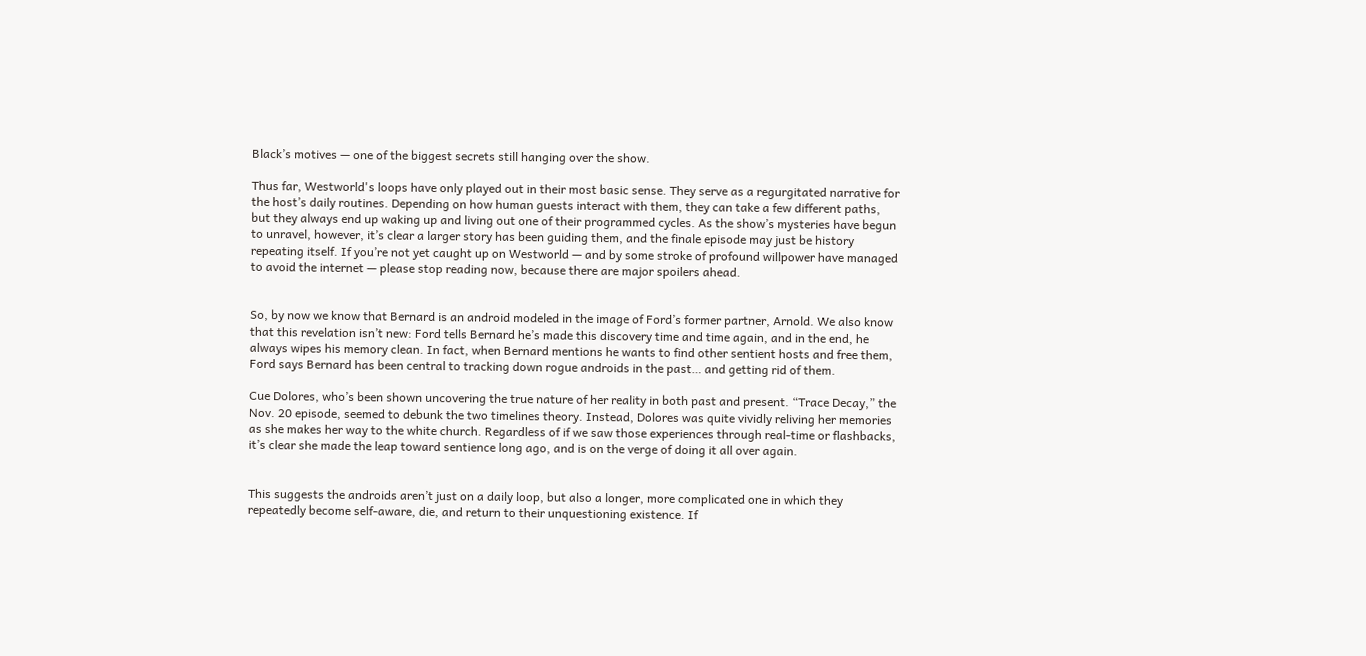Black’s motives — one of the biggest secrets still hanging over the show.

Thus far, Westworld's loops have only played out in their most basic sense. They serve as a regurgitated narrative for the host’s daily routines. Depending on how human guests interact with them, they can take a few different paths, but they always end up waking up and living out one of their programmed cycles. As the show’s mysteries have begun to unravel, however, it’s clear a larger story has been guiding them, and the finale episode may just be history repeating itself. If you’re not yet caught up on Westworld — and by some stroke of profound willpower have managed to avoid the internet — please stop reading now, because there are major spoilers ahead.


So, by now we know that Bernard is an android modeled in the image of Ford’s former partner, Arnold. We also know that this revelation isn’t new: Ford tells Bernard he’s made this discovery time and time again, and in the end, he always wipes his memory clean. In fact, when Bernard mentions he wants to find other sentient hosts and free them, Ford says Bernard has been central to tracking down rogue androids in the past… and getting rid of them.

Cue Dolores, who’s been shown uncovering the true nature of her reality in both past and present. “Trace Decay,” the Nov. 20 episode, seemed to debunk the two timelines theory. Instead, Dolores was quite vividly reliving her memories as she makes her way to the white church. Regardless of if we saw those experiences through real-time or flashbacks, it’s clear she made the leap toward sentience long ago, and is on the verge of doing it all over again.


This suggests the androids aren’t just on a daily loop, but also a longer, more complicated one in which they repeatedly become self-aware, die, and return to their unquestioning existence. If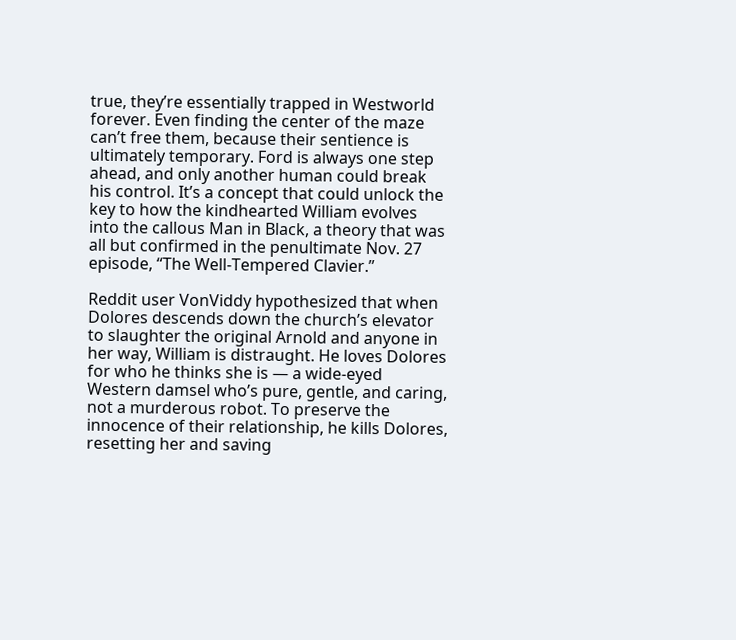true, they’re essentially trapped in Westworld forever. Even finding the center of the maze can’t free them, because their sentience is ultimately temporary. Ford is always one step ahead, and only another human could break his control. It’s a concept that could unlock the key to how the kindhearted William evolves into the callous Man in Black, a theory that was all but confirmed in the penultimate Nov. 27 episode, “The Well-Tempered Clavier.”

Reddit user VonViddy hypothesized that when Dolores descends down the church’s elevator to slaughter the original Arnold and anyone in her way, William is distraught. He loves Dolores for who he thinks she is — a wide-eyed Western damsel who’s pure, gentle, and caring, not a murderous robot. To preserve the innocence of their relationship, he kills Dolores, resetting her and saving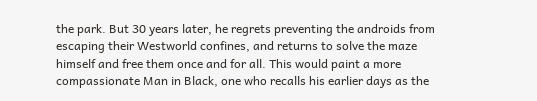the park. But 30 years later, he regrets preventing the androids from escaping their Westworld confines, and returns to solve the maze himself and free them once and for all. This would paint a more compassionate Man in Black, one who recalls his earlier days as the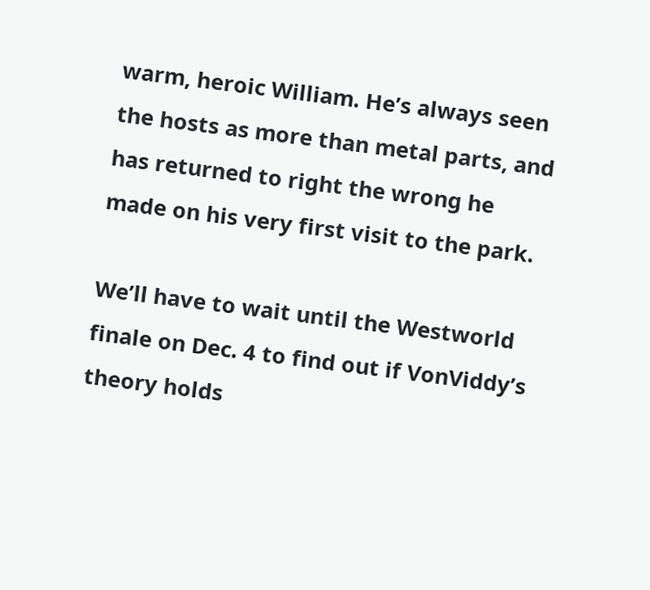warm, heroic William. He’s always seen the hosts as more than metal parts, and has returned to right the wrong he made on his very first visit to the park.

We’ll have to wait until the Westworld finale on Dec. 4 to find out if VonViddy’s theory holds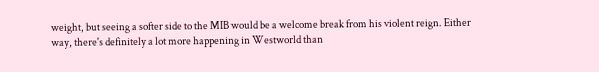weight, but seeing a softer side to the MIB would be a welcome break from his violent reign. Either way, there's definitely a lot more happening in Westworld than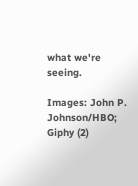what we're seeing.

Images: John P. Johnson/HBO; Giphy (2)